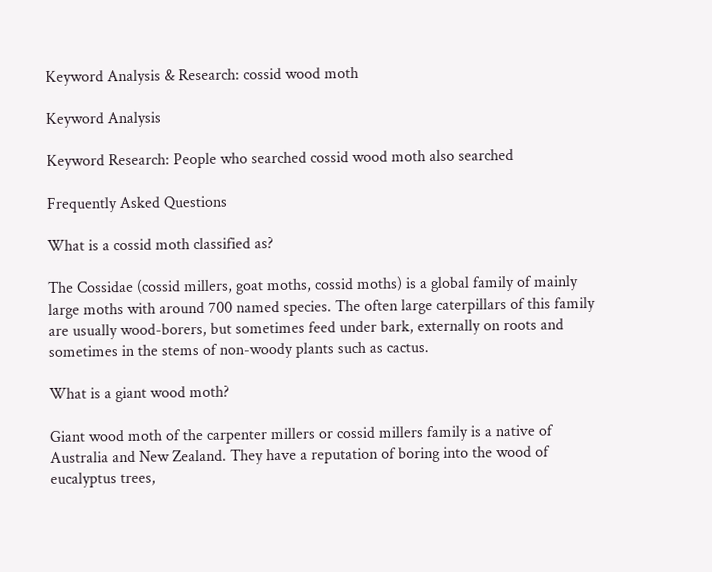Keyword Analysis & Research: cossid wood moth

Keyword Analysis

Keyword Research: People who searched cossid wood moth also searched

Frequently Asked Questions

What is a cossid moth classified as?

The Cossidae (cossid millers, goat moths, cossid moths) is a global family of mainly large moths with around 700 named species. The often large caterpillars of this family are usually wood-borers, but sometimes feed under bark, externally on roots and sometimes in the stems of non-woody plants such as cactus.

What is a giant wood moth?

Giant wood moth of the carpenter millers or cossid millers family is a native of Australia and New Zealand. They have a reputation of boring into the wood of eucalyptus trees,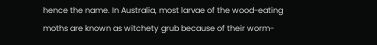hence the name. In Australia, most larvae of the wood-eating moths are known as witchety grub because of their worm-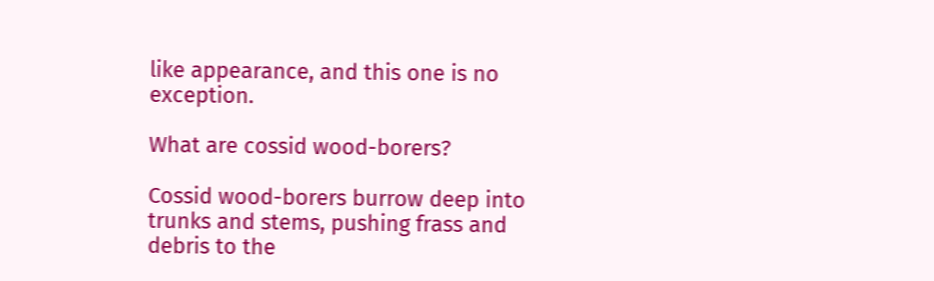like appearance, and this one is no exception.

What are cossid wood-borers?

Cossid wood-borers burrow deep into trunks and stems, pushing frass and debris to the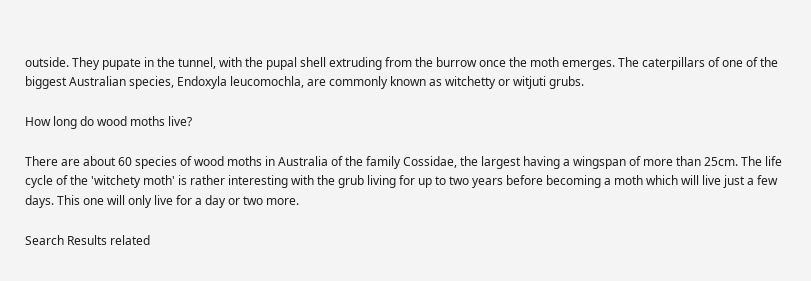outside. They pupate in the tunnel, with the pupal shell extruding from the burrow once the moth emerges. The caterpillars of one of the biggest Australian species, Endoxyla leucomochla, are commonly known as witchetty or witjuti grubs.

How long do wood moths live?

There are about 60 species of wood moths in Australia of the family Cossidae, the largest having a wingspan of more than 25cm. The life cycle of the 'witchety moth' is rather interesting with the grub living for up to two years before becoming a moth which will live just a few days. This one will only live for a day or two more.

Search Results related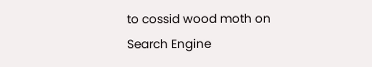to cossid wood moth on Search Engine